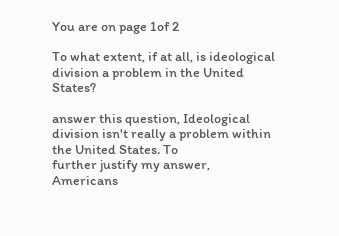You are on page 1of 2

To what extent, if at all, is ideological division a problem in the United States?

answer this question, Ideological division isn't really a problem within the United States. To
further justify my answer, Americans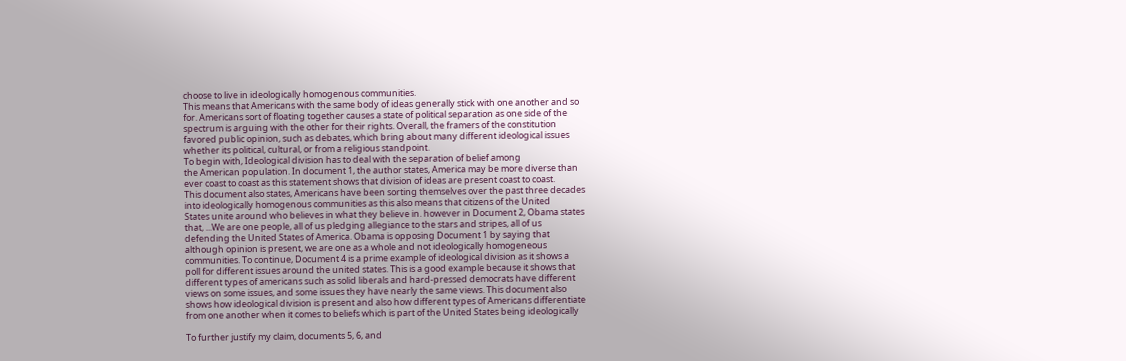choose to live in ideologically homogenous communities.
This means that Americans with the same body of ideas generally stick with one another and so
for. Americans sort of floating together causes a state of political separation as one side of the
spectrum is arguing with the other for their rights. Overall, the framers of the constitution
favored public opinion, such as debates, which bring about many different ideological issues
whether its political, cultural, or from a religious standpoint.
To begin with, Ideological division has to deal with the separation of belief among
the American population. In document 1, the author states, America may be more diverse than
ever coast to coast as this statement shows that division of ideas are present coast to coast.
This document also states, Americans have been sorting themselves over the past three decades
into ideologically homogenous communities as this also means that citizens of the United
States unite around who believes in what they believe in. however in Document 2, Obama states
that, ...We are one people, all of us pledging allegiance to the stars and stripes, all of us
defending the United States of America. Obama is opposing Document 1 by saying that
although opinion is present, we are one as a whole and not ideologically homogeneous
communities. To continue, Document 4 is a prime example of ideological division as it shows a
poll for different issues around the united states. This is a good example because it shows that
different types of americans such as solid liberals and hard-pressed democrats have different
views on some issues, and some issues they have nearly the same views. This document also
shows how ideological division is present and also how different types of Americans differentiate
from one another when it comes to beliefs which is part of the United States being ideologically

To further justify my claim, documents 5, 6, and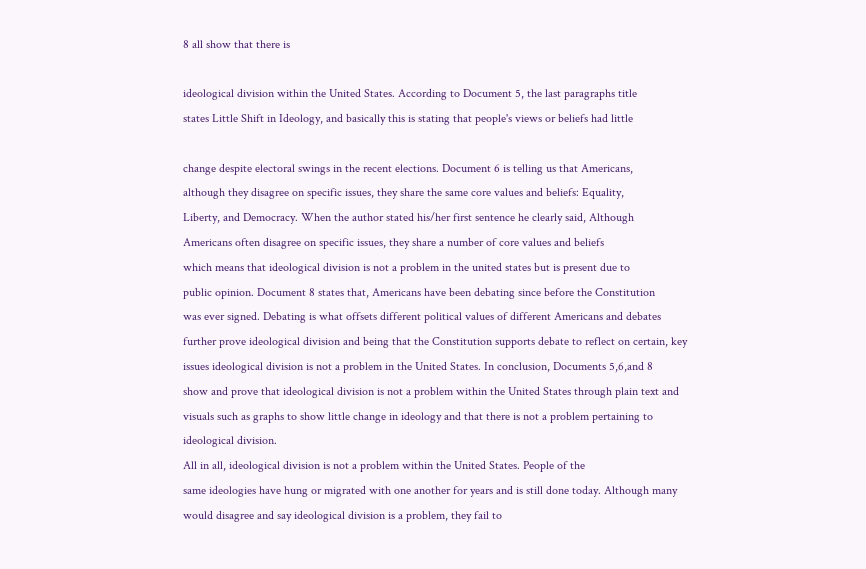8 all show that there is

ideological division within the United States. According to Document 5, the last paragraphs title
states Little Shift in Ideology, and basically this is stating that people's views or beliefs had little

change despite electoral swings in the recent elections. Document 6 is telling us that Americans,
although they disagree on specific issues, they share the same core values and beliefs: Equality,
Liberty, and Democracy. When the author stated his/her first sentence he clearly said, Although
Americans often disagree on specific issues, they share a number of core values and beliefs
which means that ideological division is not a problem in the united states but is present due to
public opinion. Document 8 states that, Americans have been debating since before the Constitution
was ever signed. Debating is what offsets different political values of different Americans and debates
further prove ideological division and being that the Constitution supports debate to reflect on certain, key
issues ideological division is not a problem in the United States. In conclusion, Documents 5,6,and 8
show and prove that ideological division is not a problem within the United States through plain text and
visuals such as graphs to show little change in ideology and that there is not a problem pertaining to
ideological division.
All in all, ideological division is not a problem within the United States. People of the
same ideologies have hung or migrated with one another for years and is still done today. Although many
would disagree and say ideological division is a problem, they fail to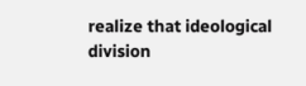realize that ideological division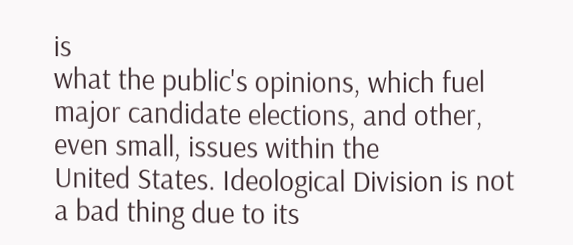is
what the public's opinions, which fuel major candidate elections, and other, even small, issues within the
United States. Ideological Division is not a bad thing due to its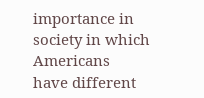importance in society in which Americans
have different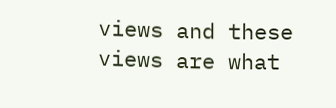views and these views are what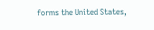forms the United States,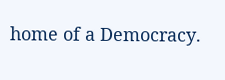home of a Democracy.